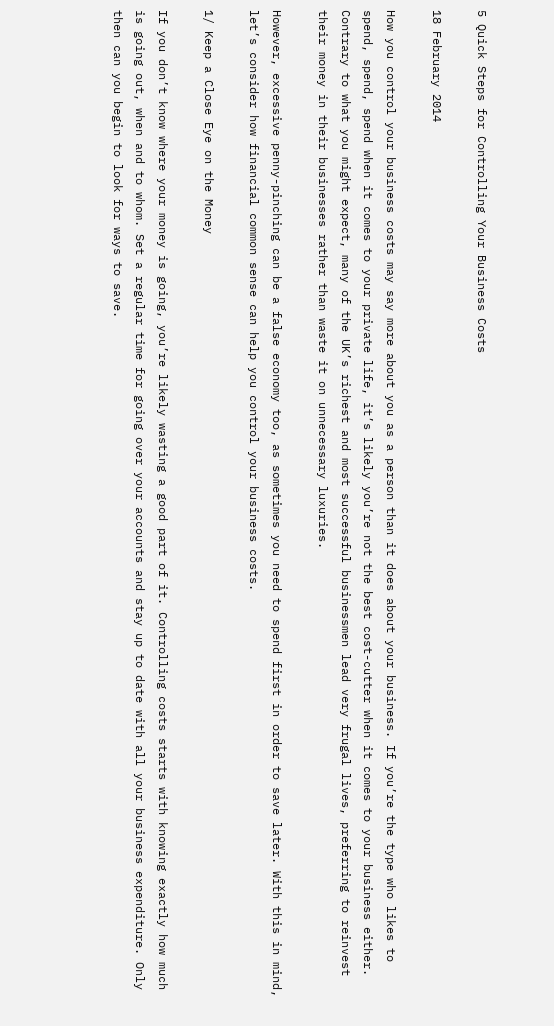5 Quick Steps for Controlling Your Business Costs

18 February 2014

How you control your business costs may say more about you as a person than it does about your business. If you’re the type who likes to spend, spend, spend when it comes to your private life, it’s likely you’re not the best cost-cutter when it comes to your business either. Contrary to what you might expect, many of the UK’s richest and most successful businessmen lead very frugal lives, preferring to reinvest their money in their businesses rather than waste it on unnecessary luxuries.

However, excessive penny-pinching can be a false economy too, as sometimes you need to spend first in order to save later. With this in mind, let’s consider how financial common sense can help you control your business costs.

1/ Keep a Close Eye on the Money

If you don’t know where your money is going, you’re likely wasting a good part of it. Controlling costs starts with knowing exactly how much is going out, when and to whom. Set a regular time for going over your accounts and stay up to date with all your business expenditure. Only then can you begin to look for ways to save.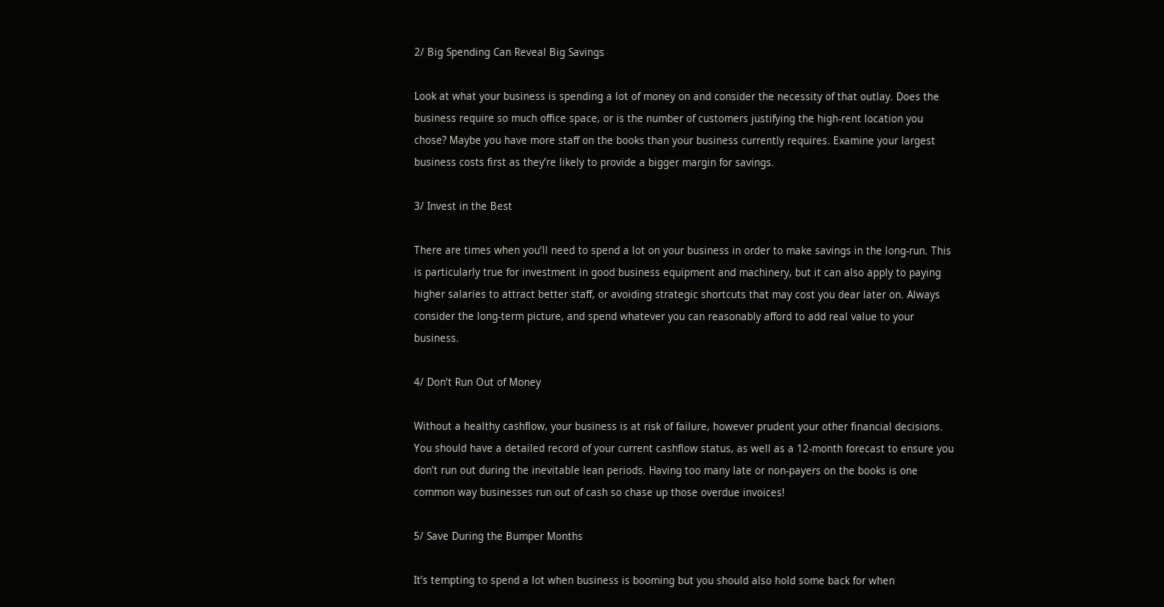2/ Big Spending Can Reveal Big Savings

Look at what your business is spending a lot of money on and consider the necessity of that outlay. Does the business require so much office space, or is the number of customers justifying the high-rent location you chose? Maybe you have more staff on the books than your business currently requires. Examine your largest business costs first as they’re likely to provide a bigger margin for savings.

3/ Invest in the Best

There are times when you’ll need to spend a lot on your business in order to make savings in the long-run. This is particularly true for investment in good business equipment and machinery, but it can also apply to paying higher salaries to attract better staff, or avoiding strategic shortcuts that may cost you dear later on. Always consider the long-term picture, and spend whatever you can reasonably afford to add real value to your business.

4/ Don’t Run Out of Money

Without a healthy cashflow, your business is at risk of failure, however prudent your other financial decisions. You should have a detailed record of your current cashflow status, as well as a 12-month forecast to ensure you don’t run out during the inevitable lean periods. Having too many late or non-payers on the books is one common way businesses run out of cash so chase up those overdue invoices!

5/ Save During the Bumper Months

It’s tempting to spend a lot when business is booming but you should also hold some back for when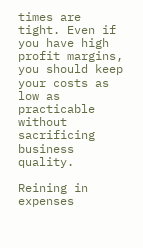times are tight. Even if you have high profit margins, you should keep your costs as low as practicable without sacrificing business quality.

Reining in expenses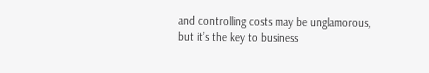and controlling costs may be unglamorous, but it’s the key to business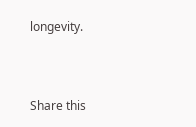longevity.



Share this